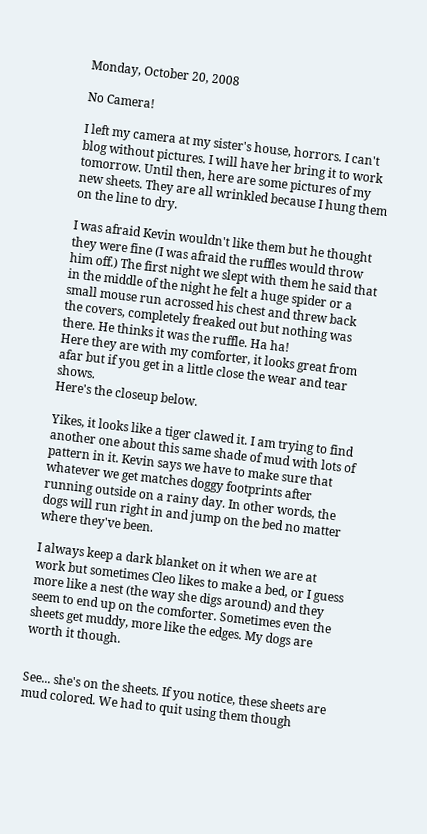Monday, October 20, 2008

No Camera!

I left my camera at my sister's house, horrors. I can't blog without pictures. I will have her bring it to work tomorrow. Until then, here are some pictures of my new sheets. They are all wrinkled because I hung them on the line to dry.

I was afraid Kevin wouldn't like them but he thought they were fine (I was afraid the ruffles would throw him off.) The first night we slept with them he said that in the middle of the night he felt a huge spider or a small mouse run acrossed his chest and threw back the covers, completely freaked out but nothing was there. He thinks it was the ruffle. Ha ha!
Here they are with my comforter, it looks great from afar but if you get in a little close the wear and tear shows.
Here's the closeup below.

Yikes, it looks like a tiger clawed it. I am trying to find another one about this same shade of mud with lots of pattern in it. Kevin says we have to make sure that whatever we get matches doggy footprints after running outside on a rainy day. In other words, the dogs will run right in and jump on the bed no matter where they've been.

I always keep a dark blanket on it when we are at work but sometimes Cleo likes to make a bed, or I guess more like a nest (the way she digs around) and they seem to end up on the comforter. Sometimes even the sheets get muddy, more like the edges. My dogs are worth it though.


See... she's on the sheets. If you notice, these sheets are mud colored. We had to quit using them though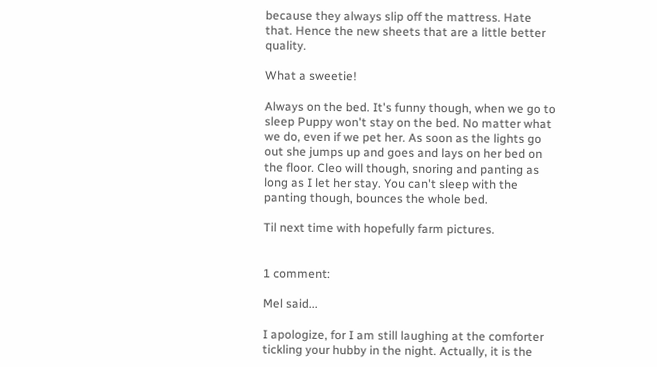because they always slip off the mattress. Hate that. Hence the new sheets that are a little better quality.

What a sweetie!

Always on the bed. It's funny though, when we go to sleep Puppy won't stay on the bed. No matter what we do, even if we pet her. As soon as the lights go out she jumps up and goes and lays on her bed on the floor. Cleo will though, snoring and panting as long as I let her stay. You can't sleep with the panting though, bounces the whole bed.

Til next time with hopefully farm pictures.


1 comment:

Mel said...

I apologize, for I am still laughing at the comforter tickling your hubby in the night. Actually, it is the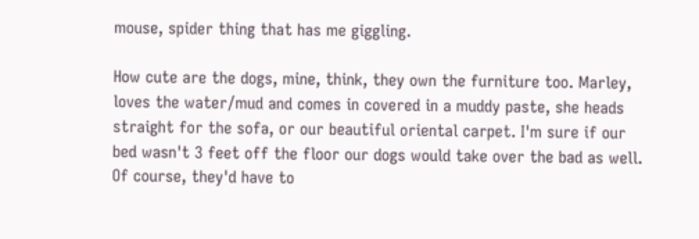mouse, spider thing that has me giggling.

How cute are the dogs, mine, think, they own the furniture too. Marley, loves the water/mud and comes in covered in a muddy paste, she heads straight for the sofa, or our beautiful oriental carpet. I'm sure if our bed wasn't 3 feet off the floor our dogs would take over the bad as well. Of course, they'd have to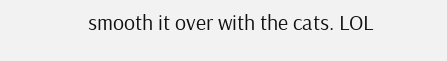smooth it over with the cats. LOL